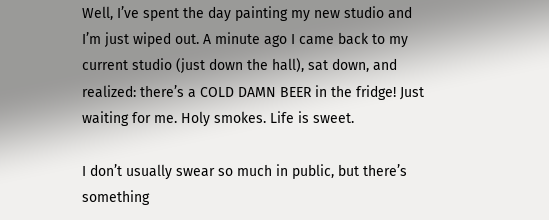Well, I’ve spent the day painting my new studio and I’m just wiped out. A minute ago I came back to my current studio (just down the hall), sat down, and realized: there’s a COLD DAMN BEER in the fridge! Just waiting for me. Holy smokes. Life is sweet.

I don’t usually swear so much in public, but there’s something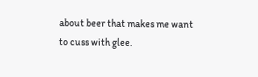about beer that makes me want to cuss with glee.